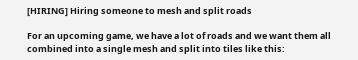[HIRING] Hiring someone to mesh and split roads

For an upcoming game, we have a lot of roads and we want them all combined into a single mesh and split into tiles like this: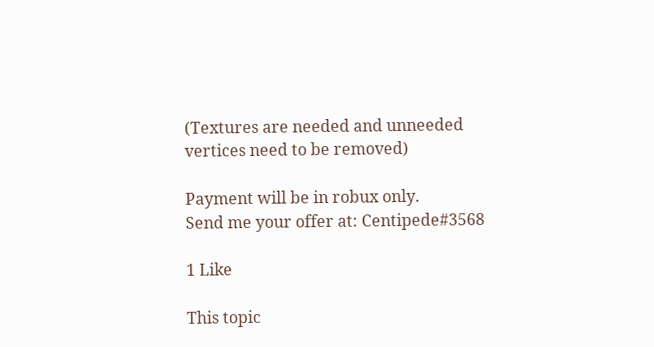(Textures are needed and unneeded vertices need to be removed)

Payment will be in robux only.
Send me your offer at: Centipede#3568

1 Like

This topic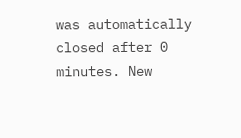was automatically closed after 0 minutes. New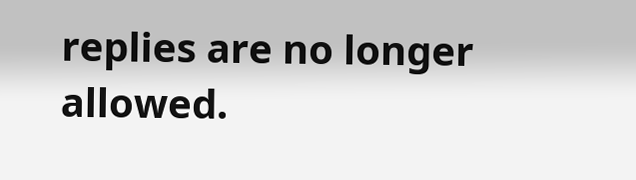replies are no longer allowed.